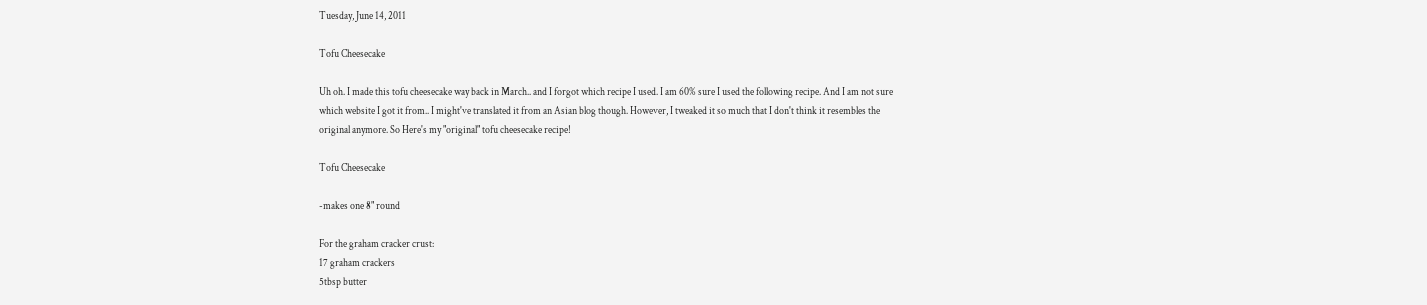Tuesday, June 14, 2011

Tofu Cheesecake

Uh oh. I made this tofu cheesecake way back in March.. and I forgot which recipe I used. I am 60% sure I used the following recipe. And I am not sure which website I got it from.. I might've translated it from an Asian blog though. However, I tweaked it so much that I don't think it resembles the original anymore. So Here's my "original" tofu cheesecake recipe!

Tofu Cheesecake

-makes one 8" round

For the graham cracker crust:
17 graham crackers
5tbsp butter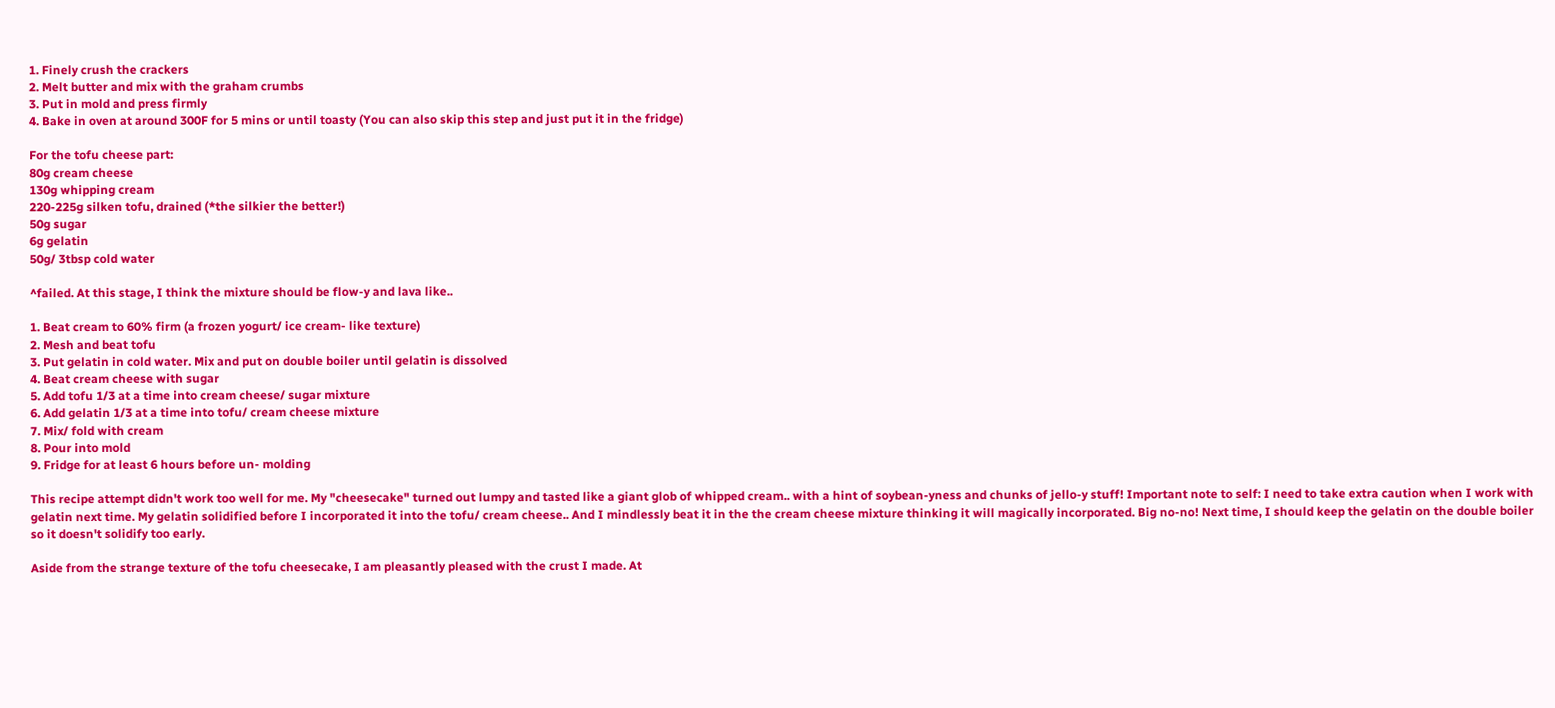1. Finely crush the crackers
2. Melt butter and mix with the graham crumbs
3. Put in mold and press firmly
4. Bake in oven at around 300F for 5 mins or until toasty (You can also skip this step and just put it in the fridge)

For the tofu cheese part:
80g cream cheese
130g whipping cream
220-225g silken tofu, drained (*the silkier the better!)
50g sugar
6g gelatin
50g/ 3tbsp cold water

^failed. At this stage, I think the mixture should be flow-y and lava like..

1. Beat cream to 60% firm (a frozen yogurt/ ice cream- like texture)
2. Mesh and beat tofu
3. Put gelatin in cold water. Mix and put on double boiler until gelatin is dissolved
4. Beat cream cheese with sugar
5. Add tofu 1/3 at a time into cream cheese/ sugar mixture
6. Add gelatin 1/3 at a time into tofu/ cream cheese mixture
7. Mix/ fold with cream
8. Pour into mold
9. Fridge for at least 6 hours before un- molding

This recipe attempt didn't work too well for me. My "cheesecake" turned out lumpy and tasted like a giant glob of whipped cream.. with a hint of soybean-yness and chunks of jello-y stuff! Important note to self: I need to take extra caution when I work with gelatin next time. My gelatin solidified before I incorporated it into the tofu/ cream cheese.. And I mindlessly beat it in the the cream cheese mixture thinking it will magically incorporated. Big no-no! Next time, I should keep the gelatin on the double boiler so it doesn't solidify too early.

Aside from the strange texture of the tofu cheesecake, I am pleasantly pleased with the crust I made. At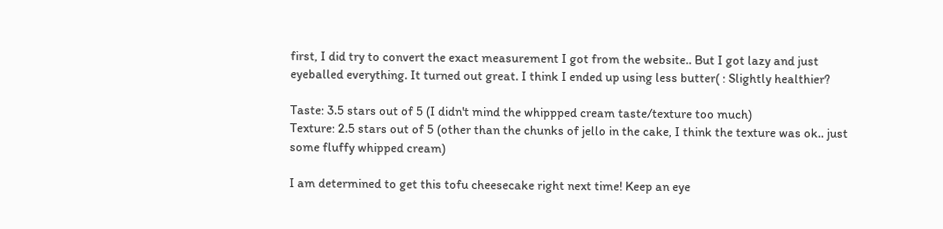first, I did try to convert the exact measurement I got from the website.. But I got lazy and just eyeballed everything. It turned out great. I think I ended up using less butter( : Slightly healthier?

Taste: 3.5 stars out of 5 (I didn't mind the whippped cream taste/texture too much)
Texture: 2.5 stars out of 5 (other than the chunks of jello in the cake, I think the texture was ok.. just some fluffy whipped cream)

I am determined to get this tofu cheesecake right next time! Keep an eye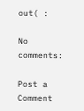out( :

No comments:

Post a Comment